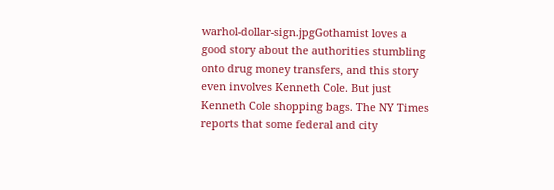warhol-dollar-sign.jpgGothamist loves a good story about the authorities stumbling onto drug money transfers, and this story even involves Kenneth Cole. But just Kenneth Cole shopping bags. The NY Times reports that some federal and city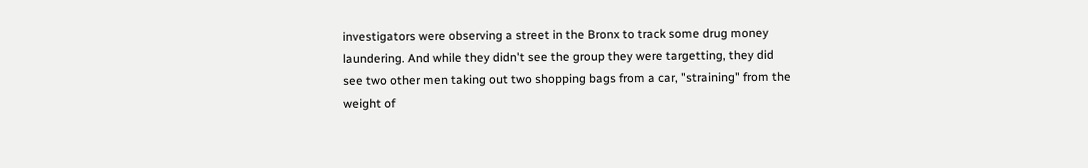investigators were observing a street in the Bronx to track some drug money laundering. And while they didn't see the group they were targetting, they did see two other men taking out two shopping bags from a car, "straining" from the weight of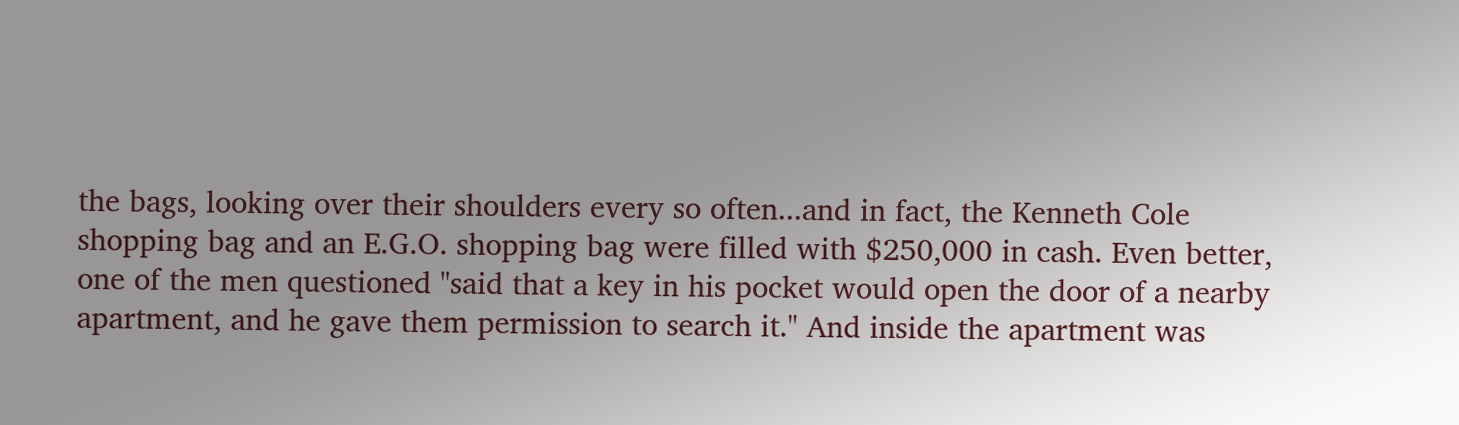the bags, looking over their shoulders every so often...and in fact, the Kenneth Cole shopping bag and an E.G.O. shopping bag were filled with $250,000 in cash. Even better, one of the men questioned "said that a key in his pocket would open the door of a nearby apartment, and he gave them permission to search it." And inside the apartment was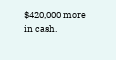$420,000 more in cash.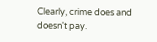Clearly, crime does and doesn't pay.